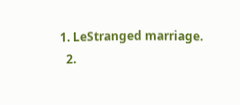1. LeStranged marriage.
  2.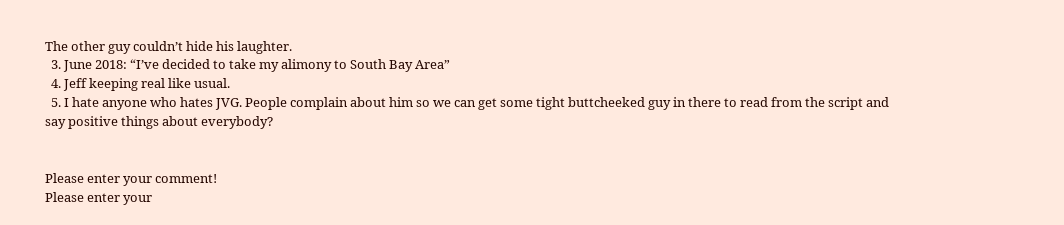The other guy couldn’t hide his laughter.
  3. June 2018: “I’ve decided to take my alimony to South Bay Area”
  4. Jeff keeping real like usual.
  5. I hate anyone who hates JVG. People complain about him so we can get some tight buttcheeked guy in there to read from the script and say positive things about everybody?


Please enter your comment!
Please enter your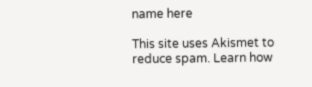name here

This site uses Akismet to reduce spam. Learn how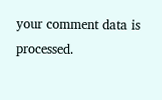your comment data is processed.